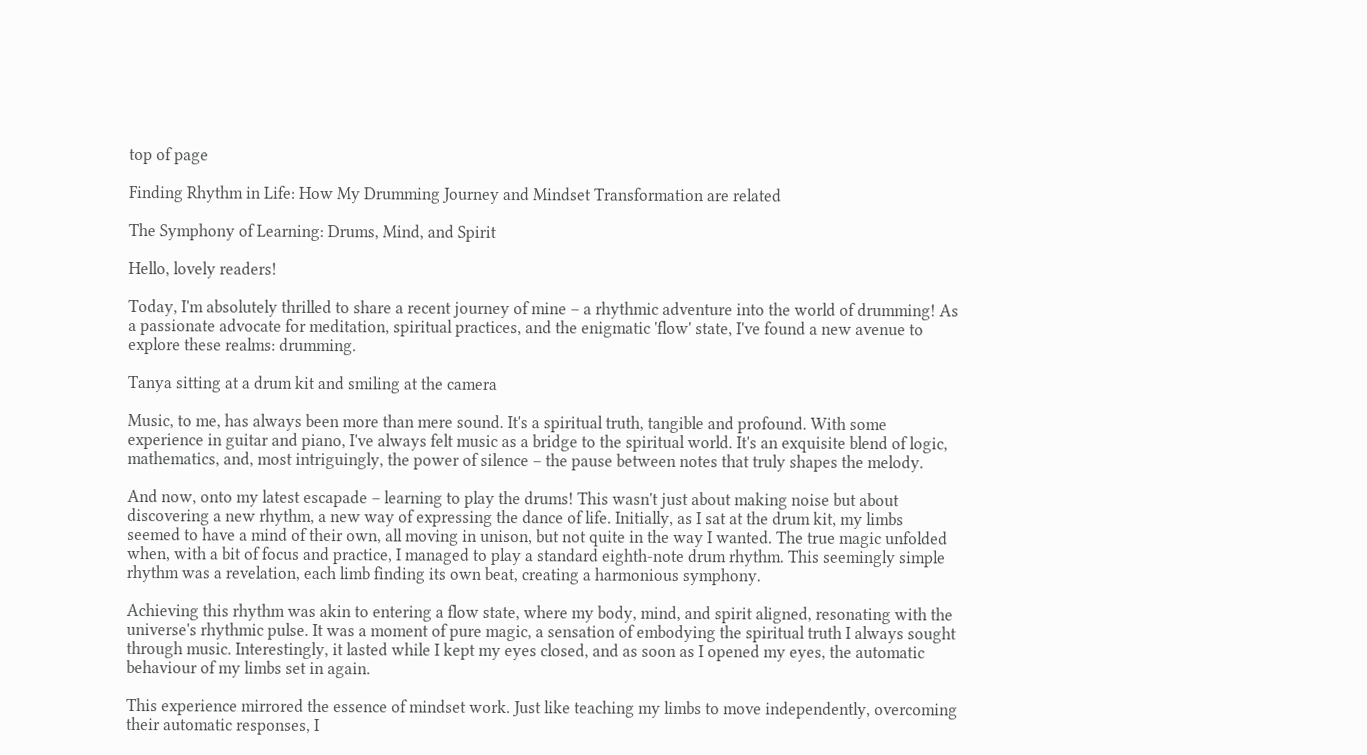top of page

Finding Rhythm in Life: How My Drumming Journey and Mindset Transformation are related

The Symphony of Learning: Drums, Mind, and Spirit

Hello, lovely readers!

Today, I'm absolutely thrilled to share a recent journey of mine – a rhythmic adventure into the world of drumming! As a passionate advocate for meditation, spiritual practices, and the enigmatic 'flow' state, I've found a new avenue to explore these realms: drumming.

Tanya sitting at a drum kit and smiling at the camera

Music, to me, has always been more than mere sound. It's a spiritual truth, tangible and profound. With some experience in guitar and piano, I've always felt music as a bridge to the spiritual world. It's an exquisite blend of logic, mathematics, and, most intriguingly, the power of silence – the pause between notes that truly shapes the melody.

And now, onto my latest escapade – learning to play the drums! This wasn't just about making noise but about discovering a new rhythm, a new way of expressing the dance of life. Initially, as I sat at the drum kit, my limbs seemed to have a mind of their own, all moving in unison, but not quite in the way I wanted. The true magic unfolded when, with a bit of focus and practice, I managed to play a standard eighth-note drum rhythm. This seemingly simple rhythm was a revelation, each limb finding its own beat, creating a harmonious symphony.

Achieving this rhythm was akin to entering a flow state, where my body, mind, and spirit aligned, resonating with the universe's rhythmic pulse. It was a moment of pure magic, a sensation of embodying the spiritual truth I always sought through music. Interestingly, it lasted while I kept my eyes closed, and as soon as I opened my eyes, the automatic behaviour of my limbs set in again.

This experience mirrored the essence of mindset work. Just like teaching my limbs to move independently, overcoming their automatic responses, I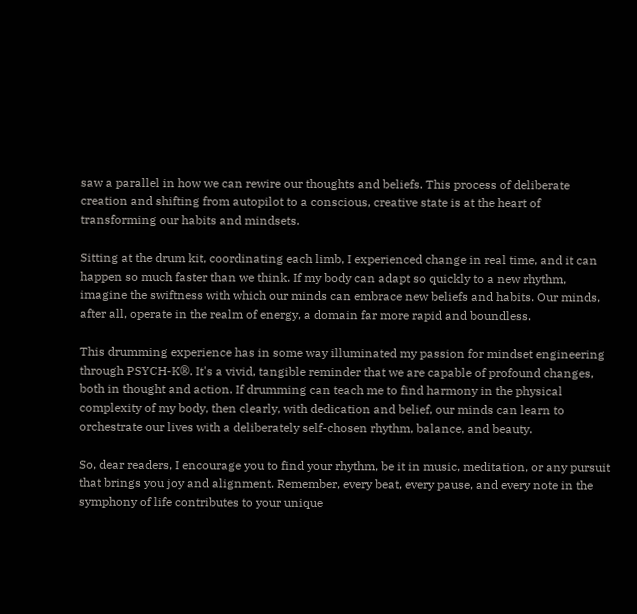saw a parallel in how we can rewire our thoughts and beliefs. This process of deliberate creation and shifting from autopilot to a conscious, creative state is at the heart of transforming our habits and mindsets.

Sitting at the drum kit, coordinating each limb, I experienced change in real time, and it can happen so much faster than we think. If my body can adapt so quickly to a new rhythm, imagine the swiftness with which our minds can embrace new beliefs and habits. Our minds, after all, operate in the realm of energy, a domain far more rapid and boundless.

This drumming experience has in some way illuminated my passion for mindset engineering through PSYCH-K®. It's a vivid, tangible reminder that we are capable of profound changes, both in thought and action. If drumming can teach me to find harmony in the physical complexity of my body, then clearly, with dedication and belief, our minds can learn to orchestrate our lives with a deliberately self-chosen rhythm, balance, and beauty.

So, dear readers, I encourage you to find your rhythm, be it in music, meditation, or any pursuit that brings you joy and alignment. Remember, every beat, every pause, and every note in the symphony of life contributes to your unique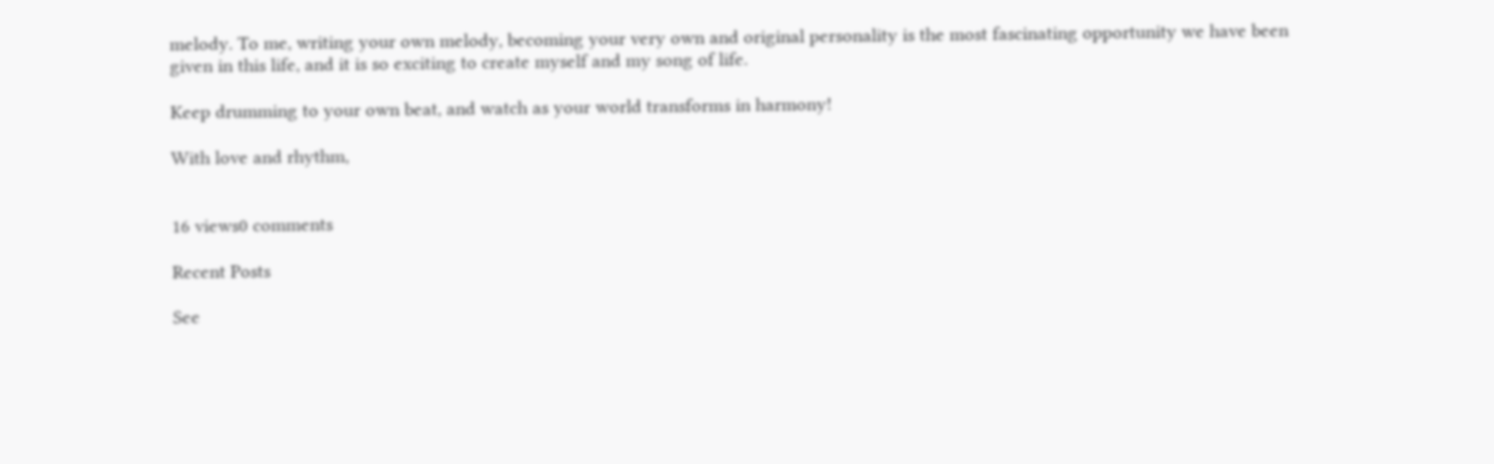melody. To me, writing your own melody, becoming your very own and original personality is the most fascinating opportunity we have been given in this life, and it is so exciting to create myself and my song of life.

Keep drumming to your own beat, and watch as your world transforms in harmony!

With love and rhythm,


16 views0 comments

Recent Posts

See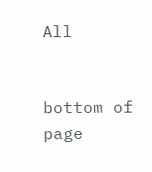All


bottom of page